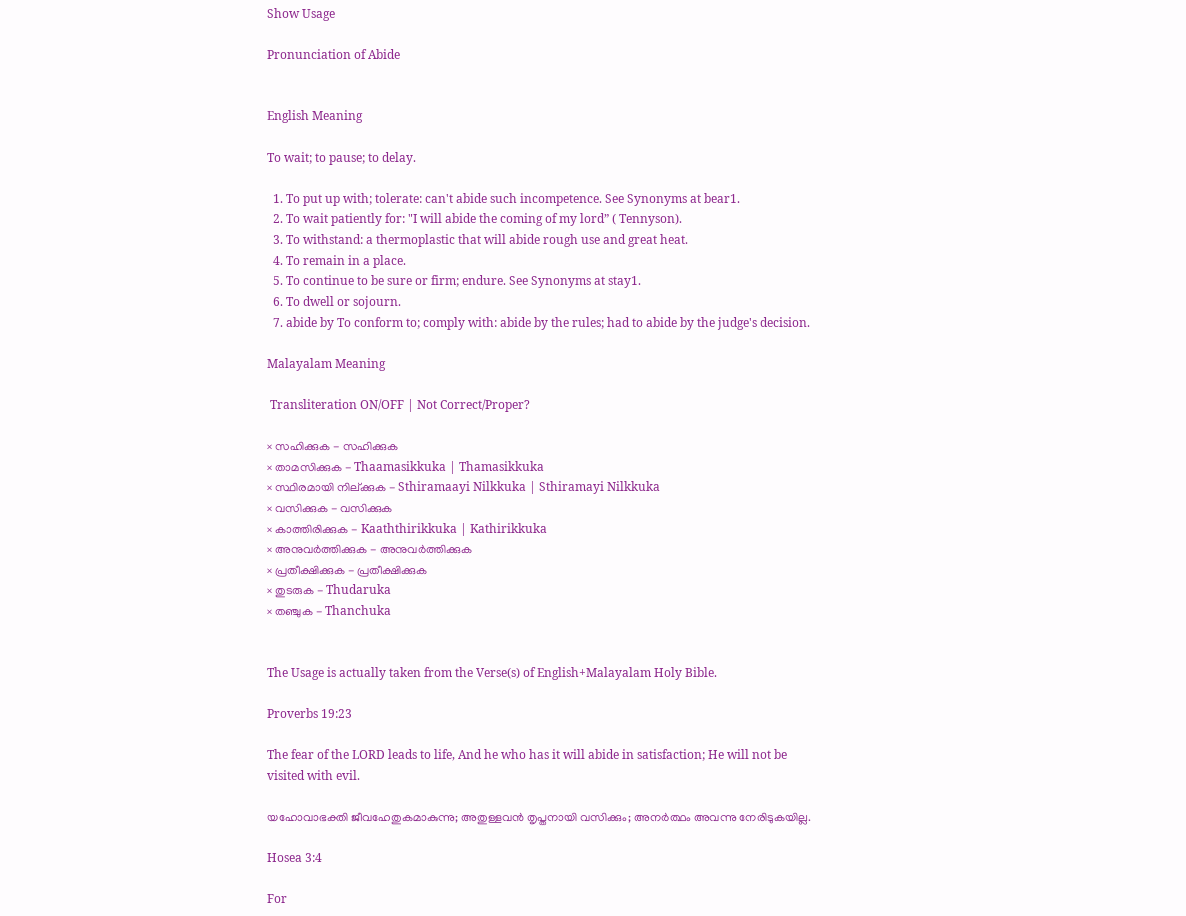Show Usage

Pronunciation of Abide


English Meaning

To wait; to pause; to delay.

  1. To put up with; tolerate: can't abide such incompetence. See Synonyms at bear1.
  2. To wait patiently for: "I will abide the coming of my lord” ( Tennyson).
  3. To withstand: a thermoplastic that will abide rough use and great heat.
  4. To remain in a place.
  5. To continue to be sure or firm; endure. See Synonyms at stay1.
  6. To dwell or sojourn.
  7. abide by To conform to; comply with: abide by the rules; had to abide by the judge's decision.

Malayalam Meaning

 Transliteration ON/OFF | Not Correct/Proper?

× സഹിക്കുക - സഹിക്കുക
× താമസിക്കുക - Thaamasikkuka | Thamasikkuka
× സ്ഥിരമായി നില്‌ക്കുക - Sthiramaayi Nilkkuka | Sthiramayi Nilkkuka
× വസിക്കുക - വസിക്കുക
× കാത്തിരിക്കുക - Kaaththirikkuka | Kathirikkuka
× അനുവര്‍ത്തിക്കുക - അനുവര്‍ത്തിക്കുക
× പ്രതീക്ഷിക്കുക - പ്രതീക്ഷിക്കുക
× തുടരുക - Thudaruka
× തഞ്ചുക - Thanchuka


The Usage is actually taken from the Verse(s) of English+Malayalam Holy Bible.

Proverbs 19:23

The fear of the LORD leads to life, And he who has it will abide in satisfaction; He will not be visited with evil.

യഹോവാഭക്തി ജീവഹേതുകമാകുന്നു; അതുള്ളവൻ തൃപ്തനായി വസിക്കും; അനർത്ഥം അവന്നു നേരിടുകയില്ല.

Hosea 3:4

For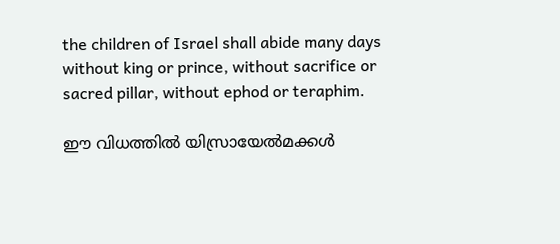the children of Israel shall abide many days without king or prince, without sacrifice or sacred pillar, without ephod or teraphim.

ഈ വിധത്തിൽ യിസ്രായേൽമക്കൾ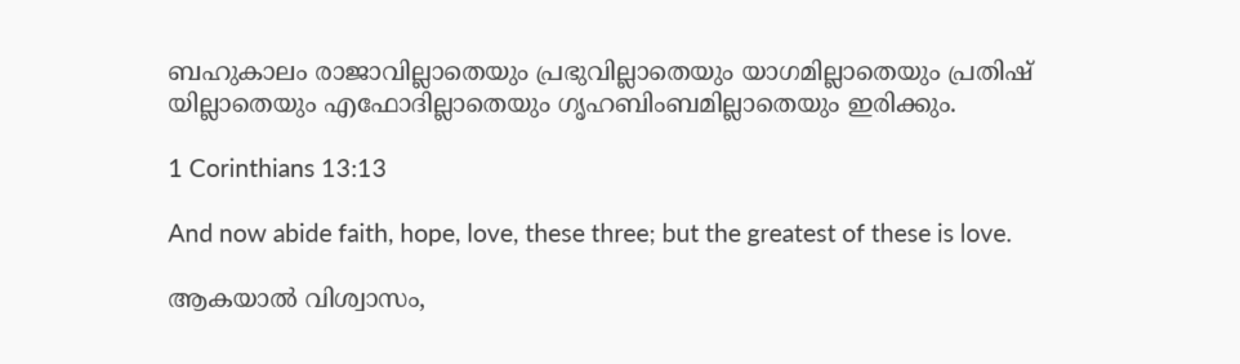ബഹുകാലം രാജാവില്ലാതെയും പ്രഭുവില്ലാതെയും യാഗമില്ലാതെയും പ്രതിഷ് യില്ലാതെയും എഫോദില്ലാതെയും ഗൃഹബിംബമില്ലാതെയും ഇരിക്കും.

1 Corinthians 13:13

And now abide faith, hope, love, these three; but the greatest of these is love.

ആകയാൽ വിശ്വാസം,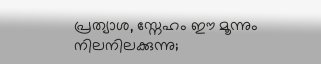പ്രത്യാശ, സ്നേഹം ഈ മൂന്നും നിലനിലക്കുന്നു;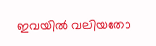ഇവയിൽ വലിയതോ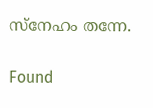സ്നേഹം തന്നേ.


Found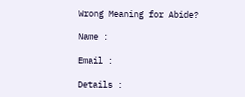Wrong Meaning for Abide?

Name :

Email :

Details :